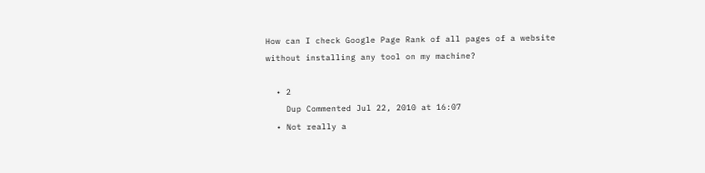How can I check Google Page Rank of all pages of a website without installing any tool on my machine?

  • 2
    Dup Commented Jul 22, 2010 at 16:07
  • Not really a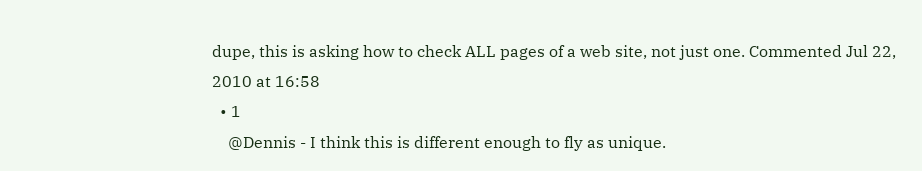dupe, this is asking how to check ALL pages of a web site, not just one. Commented Jul 22, 2010 at 16:58
  • 1
    @Dennis - I think this is different enough to fly as unique.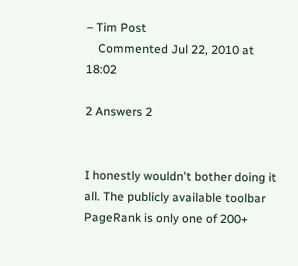– Tim Post
    Commented Jul 22, 2010 at 18:02

2 Answers 2


I honestly wouldn't bother doing it all. The publicly available toolbar PageRank is only one of 200+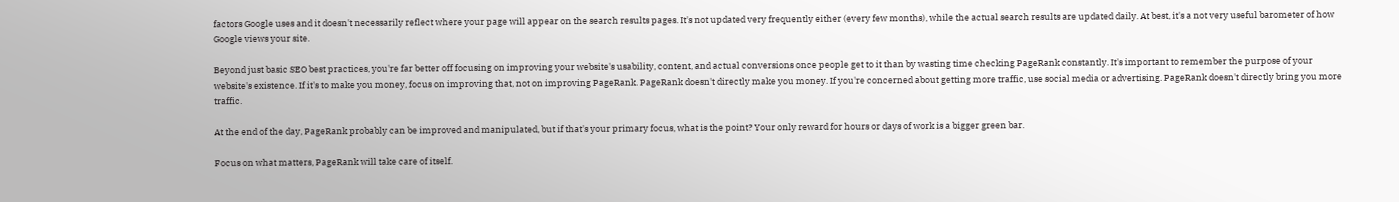factors Google uses and it doesn't necessarily reflect where your page will appear on the search results pages. It's not updated very frequently either (every few months), while the actual search results are updated daily. At best, it's a not very useful barometer of how Google views your site.

Beyond just basic SEO best practices, you're far better off focusing on improving your website's usability, content, and actual conversions once people get to it than by wasting time checking PageRank constantly. It's important to remember the purpose of your website's existence. If it's to make you money, focus on improving that, not on improving PageRank. PageRank doesn't directly make you money. If you're concerned about getting more traffic, use social media or advertising. PageRank doesn't directly bring you more traffic.

At the end of the day, PageRank probably can be improved and manipulated, but if that's your primary focus, what is the point? Your only reward for hours or days of work is a bigger green bar.

Focus on what matters, PageRank will take care of itself.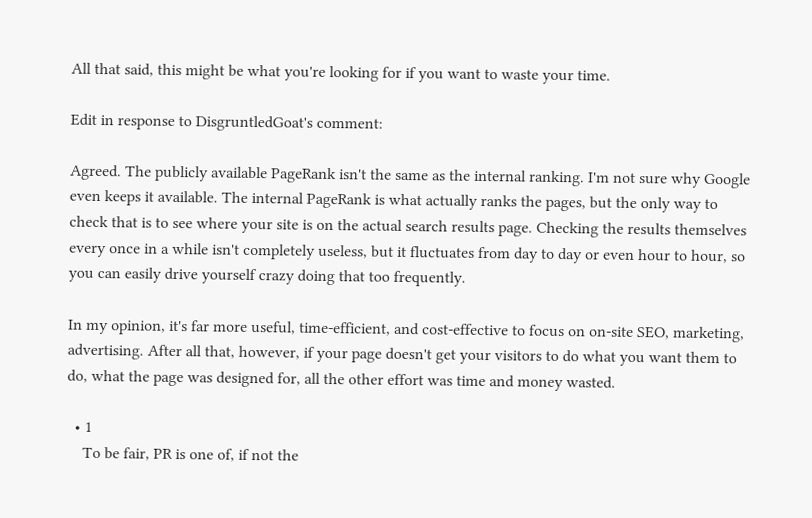All that said, this might be what you're looking for if you want to waste your time.

Edit in response to DisgruntledGoat's comment:

Agreed. The publicly available PageRank isn't the same as the internal ranking. I'm not sure why Google even keeps it available. The internal PageRank is what actually ranks the pages, but the only way to check that is to see where your site is on the actual search results page. Checking the results themselves every once in a while isn't completely useless, but it fluctuates from day to day or even hour to hour, so you can easily drive yourself crazy doing that too frequently.

In my opinion, it's far more useful, time-efficient, and cost-effective to focus on on-site SEO, marketing, advertising. After all that, however, if your page doesn't get your visitors to do what you want them to do, what the page was designed for, all the other effort was time and money wasted.

  • 1
    To be fair, PR is one of, if not the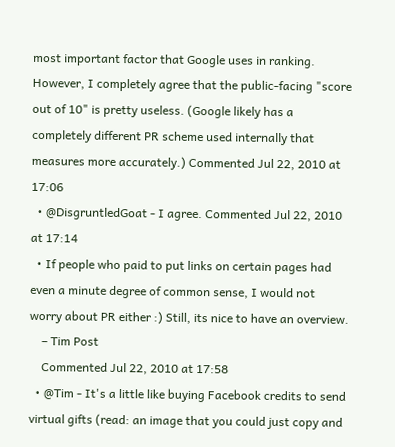most important factor that Google uses in ranking. However, I completely agree that the public-facing "score out of 10" is pretty useless. (Google likely has a completely different PR scheme used internally that measures more accurately.) Commented Jul 22, 2010 at 17:06
  • @DisgruntledGoat - I agree. Commented Jul 22, 2010 at 17:14
  • If people who paid to put links on certain pages had even a minute degree of common sense, I would not worry about PR either :) Still, its nice to have an overview.
    – Tim Post
    Commented Jul 22, 2010 at 17:58
  • @Tim - It's a little like buying Facebook credits to send virtual gifts (read: an image that you could just copy and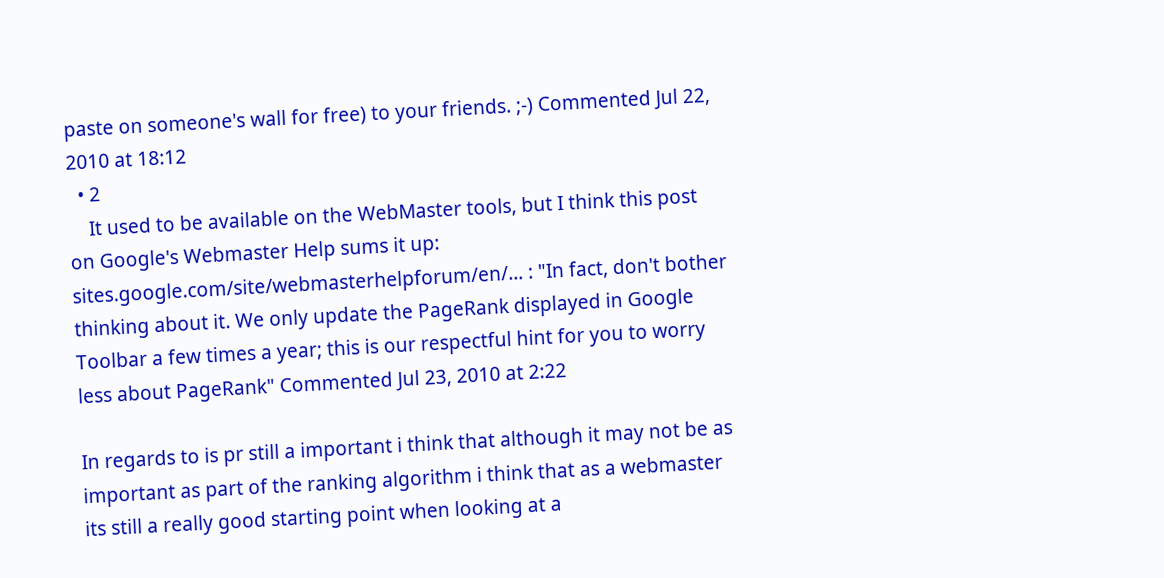paste on someone's wall for free) to your friends. ;-) Commented Jul 22, 2010 at 18:12
  • 2
    It used to be available on the WebMaster tools, but I think this post on Google's Webmaster Help sums it up: sites.google.com/site/webmasterhelpforum/en/… : "In fact, don't bother thinking about it. We only update the PageRank displayed in Google Toolbar a few times a year; this is our respectful hint for you to worry less about PageRank" Commented Jul 23, 2010 at 2:22

In regards to is pr still a important i think that although it may not be as important as part of the ranking algorithm i think that as a webmaster its still a really good starting point when looking at a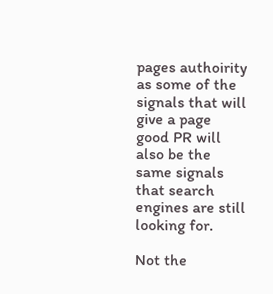pages authoirity as some of the signals that will give a page good PR will also be the same signals that search engines are still looking for.

Not the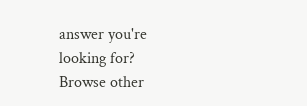answer you're looking for? Browse other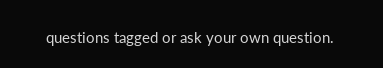questions tagged or ask your own question.